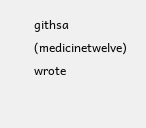githsa (medicinetwelve) wrote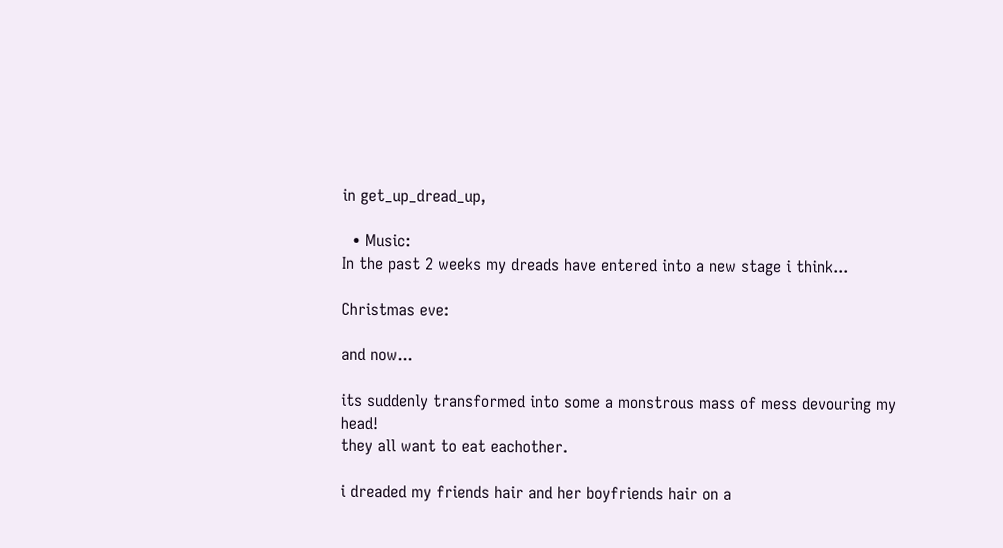in get_up_dread_up,

  • Music:
In the past 2 weeks my dreads have entered into a new stage i think...

Christmas eve:

and now...

its suddenly transformed into some a monstrous mass of mess devouring my head!
they all want to eat eachother.

i dreaded my friends hair and her boyfriends hair on a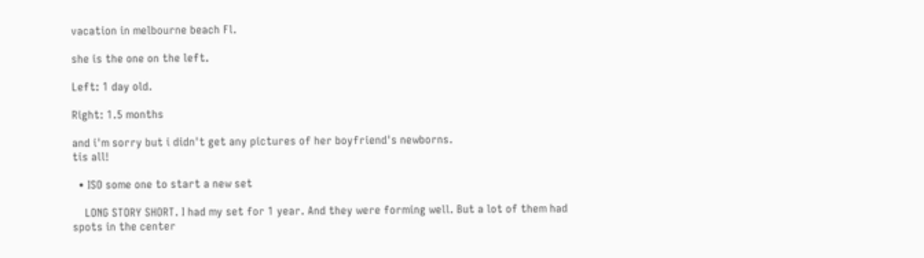vacation in melbourne beach Fl.

she is the one on the left.

Left: 1 day old.

Right: 1.5 months

and i'm sorry but i didn't get any pictures of her boyfriend's newborns.
tis all!

  • ISO some one to start a new set

    LONG STORY SHORT. I had my set for 1 year. And they were forming well. But a lot of them had spots in the center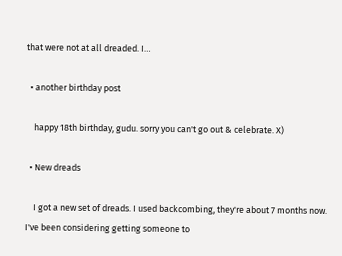that were not at all dreaded. I…

  • another birthday post

    happy 18th birthday, gudu. sorry you can't go out & celebrate. X)

  • New dreads

    I got a new set of dreads. I used backcombing, they're about 7 months now. I've been considering getting someone to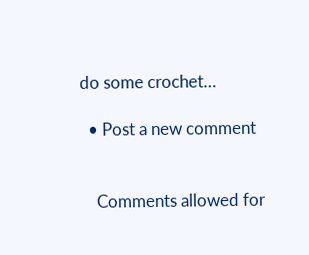do some crochet…

  • Post a new comment


    Comments allowed for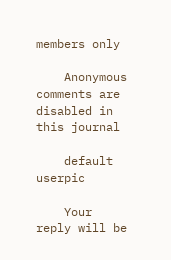members only

    Anonymous comments are disabled in this journal

    default userpic

    Your reply will be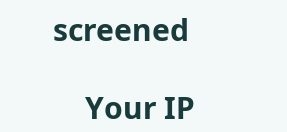screened

    Your IP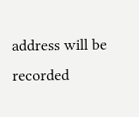address will be recorded